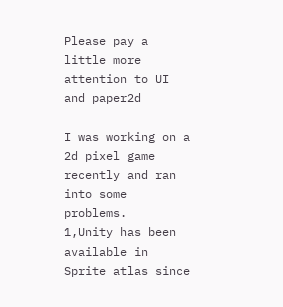Please pay a little more attention to UI and paper2d

I was working on a 2d pixel game recently and ran into some problems.
1,Unity has been available in Sprite atlas since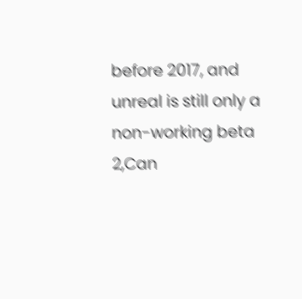before 2017, and unreal is still only a non-working beta
2,Can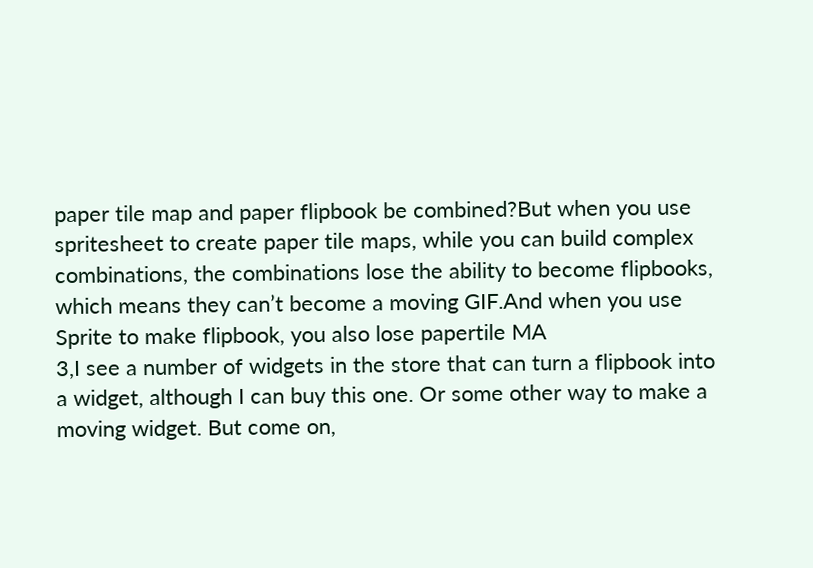paper tile map and paper flipbook be combined?But when you use spritesheet to create paper tile maps, while you can build complex combinations, the combinations lose the ability to become flipbooks, which means they can’t become a moving GIF.And when you use Sprite to make flipbook, you also lose papertile MA
3,I see a number of widgets in the store that can turn a flipbook into a widget, although I can buy this one. Or some other way to make a moving widget. But come on,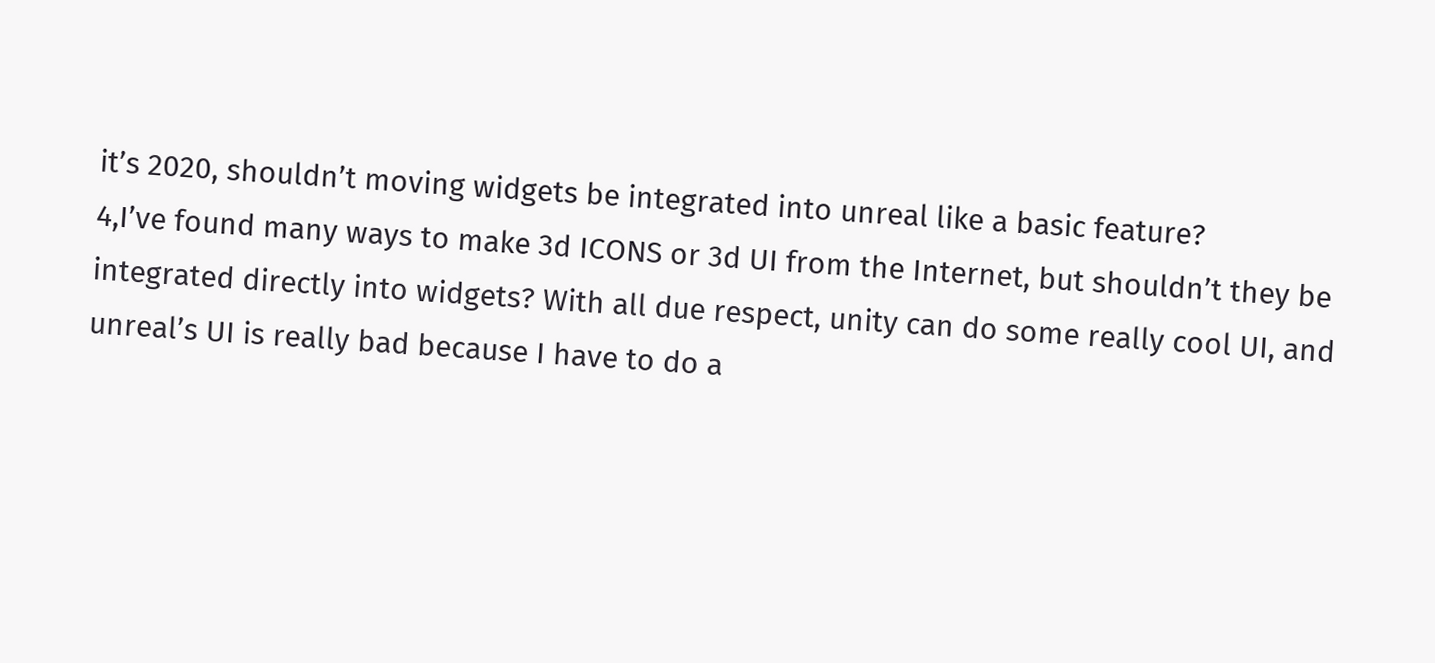it’s 2020, shouldn’t moving widgets be integrated into unreal like a basic feature?
4,I’ve found many ways to make 3d ICONS or 3d UI from the Internet, but shouldn’t they be integrated directly into widgets? With all due respect, unity can do some really cool UI, and unreal’s UI is really bad because I have to do a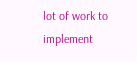lot of work to implement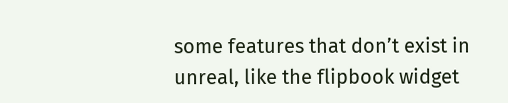some features that don’t exist in unreal, like the flipbook widget